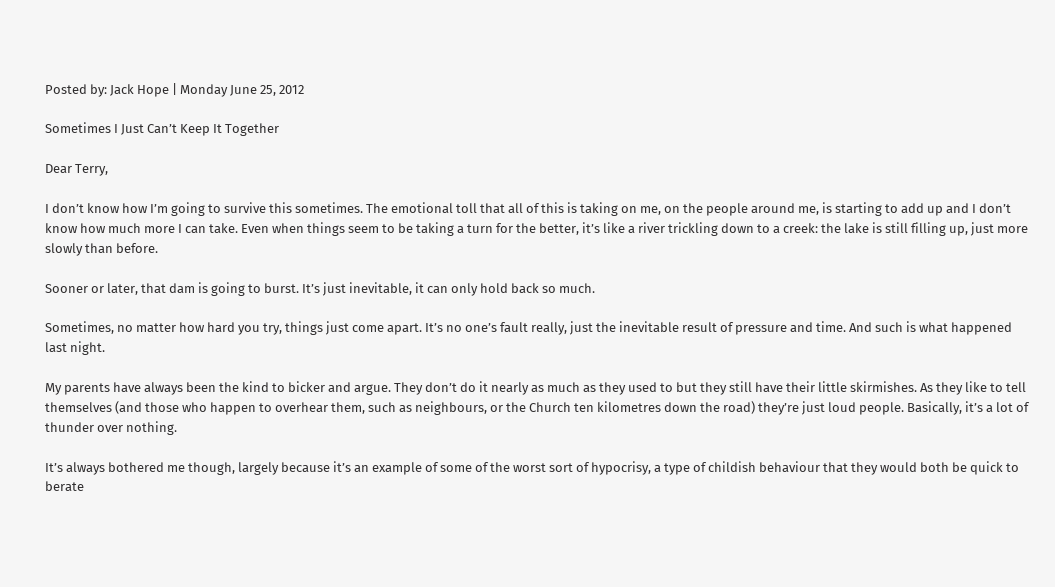Posted by: Jack Hope | Monday June 25, 2012

Sometimes I Just Can’t Keep It Together

Dear Terry,

I don’t know how I’m going to survive this sometimes. The emotional toll that all of this is taking on me, on the people around me, is starting to add up and I don’t know how much more I can take. Even when things seem to be taking a turn for the better, it’s like a river trickling down to a creek: the lake is still filling up, just more slowly than before.

Sooner or later, that dam is going to burst. It’s just inevitable, it can only hold back so much.

Sometimes, no matter how hard you try, things just come apart. It’s no one’s fault really, just the inevitable result of pressure and time. And such is what happened last night.

My parents have always been the kind to bicker and argue. They don’t do it nearly as much as they used to but they still have their little skirmishes. As they like to tell themselves (and those who happen to overhear them, such as neighbours, or the Church ten kilometres down the road) they’re just loud people. Basically, it’s a lot of thunder over nothing.

It’s always bothered me though, largely because it’s an example of some of the worst sort of hypocrisy, a type of childish behaviour that they would both be quick to berate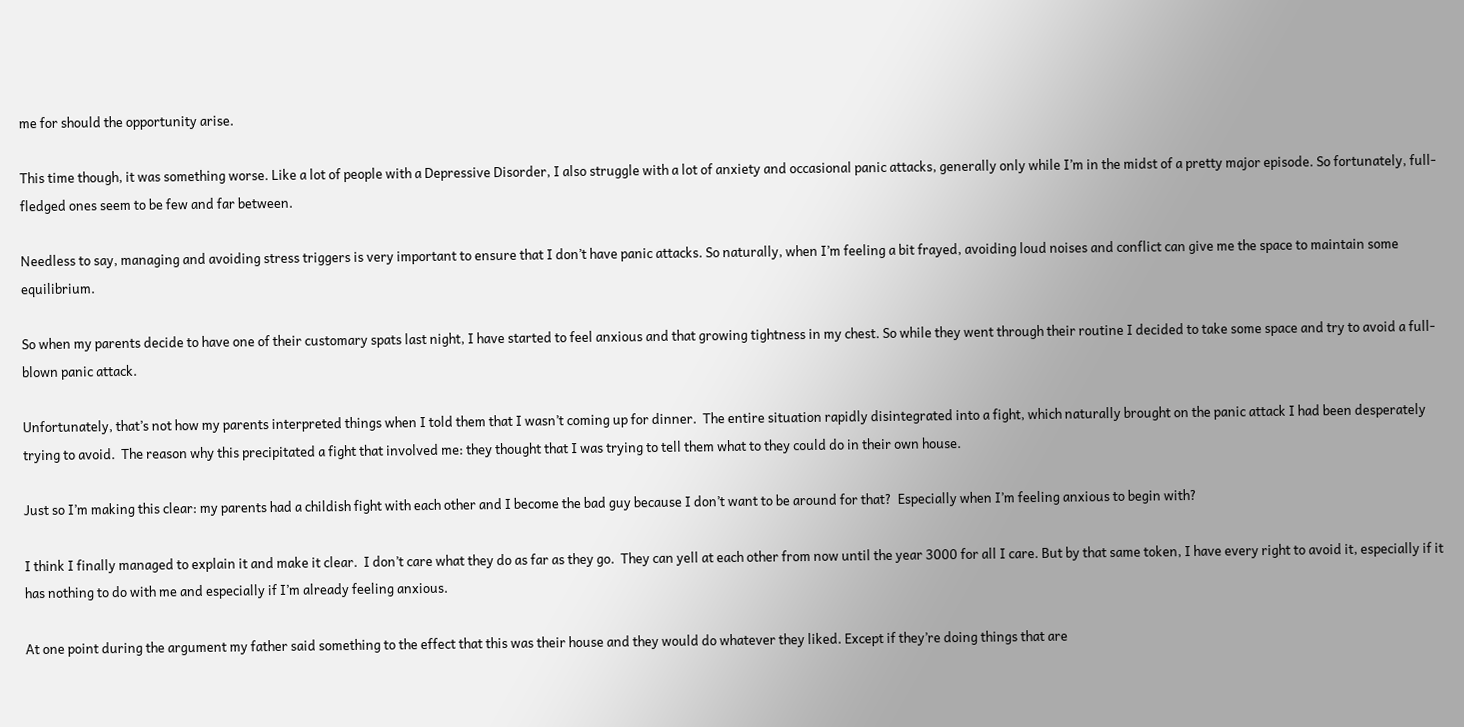me for should the opportunity arise.

This time though, it was something worse. Like a lot of people with a Depressive Disorder, I also struggle with a lot of anxiety and occasional panic attacks, generally only while I’m in the midst of a pretty major episode. So fortunately, full-fledged ones seem to be few and far between.

Needless to say, managing and avoiding stress triggers is very important to ensure that I don’t have panic attacks. So naturally, when I’m feeling a bit frayed, avoiding loud noises and conflict can give me the space to maintain some equilibrium.

So when my parents decide to have one of their customary spats last night, I have started to feel anxious and that growing tightness in my chest. So while they went through their routine I decided to take some space and try to avoid a full-blown panic attack.

Unfortunately, that’s not how my parents interpreted things when I told them that I wasn’t coming up for dinner.  The entire situation rapidly disintegrated into a fight, which naturally brought on the panic attack I had been desperately trying to avoid.  The reason why this precipitated a fight that involved me: they thought that I was trying to tell them what to they could do in their own house.

Just so I’m making this clear: my parents had a childish fight with each other and I become the bad guy because I don’t want to be around for that?  Especially when I’m feeling anxious to begin with?

I think I finally managed to explain it and make it clear.  I don’t care what they do as far as they go.  They can yell at each other from now until the year 3000 for all I care. But by that same token, I have every right to avoid it, especially if it has nothing to do with me and especially if I’m already feeling anxious.

At one point during the argument my father said something to the effect that this was their house and they would do whatever they liked. Except if they’re doing things that are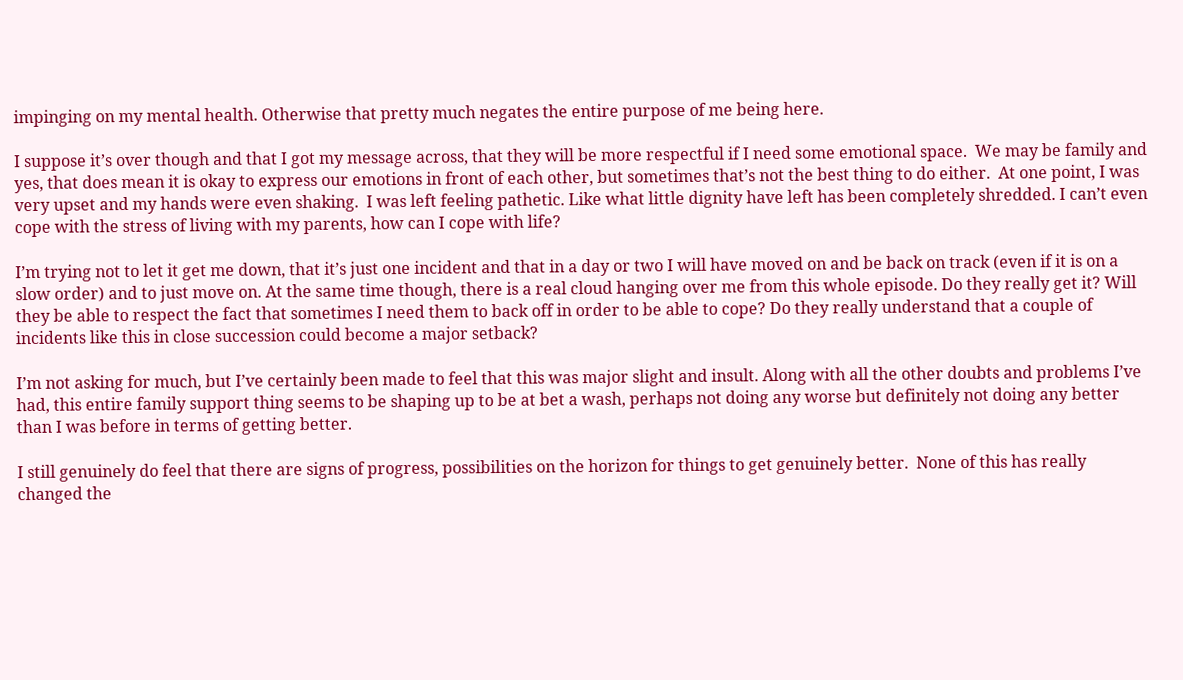impinging on my mental health. Otherwise that pretty much negates the entire purpose of me being here.

I suppose it’s over though and that I got my message across, that they will be more respectful if I need some emotional space.  We may be family and yes, that does mean it is okay to express our emotions in front of each other, but sometimes that’s not the best thing to do either.  At one point, I was very upset and my hands were even shaking.  I was left feeling pathetic. Like what little dignity have left has been completely shredded. I can’t even cope with the stress of living with my parents, how can I cope with life?

I’m trying not to let it get me down, that it’s just one incident and that in a day or two I will have moved on and be back on track (even if it is on a slow order) and to just move on. At the same time though, there is a real cloud hanging over me from this whole episode. Do they really get it? Will they be able to respect the fact that sometimes I need them to back off in order to be able to cope? Do they really understand that a couple of incidents like this in close succession could become a major setback?

I’m not asking for much, but I’ve certainly been made to feel that this was major slight and insult. Along with all the other doubts and problems I’ve had, this entire family support thing seems to be shaping up to be at bet a wash, perhaps not doing any worse but definitely not doing any better than I was before in terms of getting better.

I still genuinely do feel that there are signs of progress, possibilities on the horizon for things to get genuinely better.  None of this has really changed the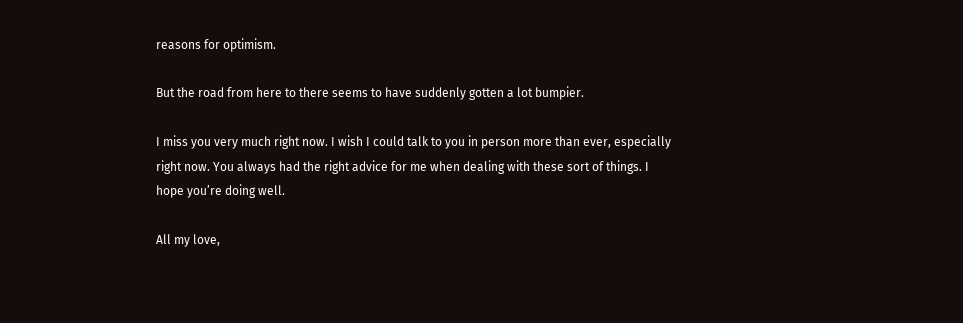reasons for optimism.

But the road from here to there seems to have suddenly gotten a lot bumpier.

I miss you very much right now. I wish I could talk to you in person more than ever, especially right now. You always had the right advice for me when dealing with these sort of things. I hope you’re doing well.

All my love,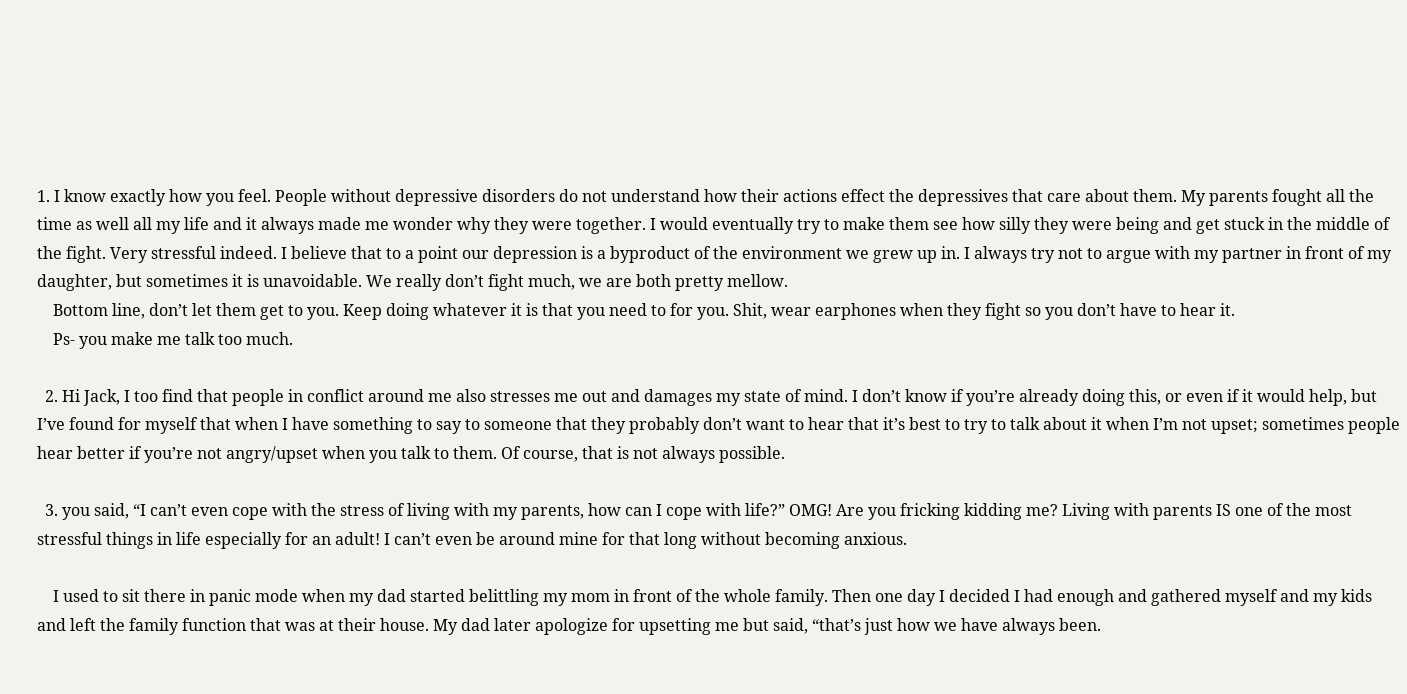1. I know exactly how you feel. People without depressive disorders do not understand how their actions effect the depressives that care about them. My parents fought all the time as well all my life and it always made me wonder why they were together. I would eventually try to make them see how silly they were being and get stuck in the middle of the fight. Very stressful indeed. I believe that to a point our depression is a byproduct of the environment we grew up in. I always try not to argue with my partner in front of my daughter, but sometimes it is unavoidable. We really don’t fight much, we are both pretty mellow.
    Bottom line, don’t let them get to you. Keep doing whatever it is that you need to for you. Shit, wear earphones when they fight so you don’t have to hear it.
    Ps- you make me talk too much.

  2. Hi Jack, I too find that people in conflict around me also stresses me out and damages my state of mind. I don’t know if you’re already doing this, or even if it would help, but I’ve found for myself that when I have something to say to someone that they probably don’t want to hear that it’s best to try to talk about it when I’m not upset; sometimes people hear better if you’re not angry/upset when you talk to them. Of course, that is not always possible.

  3. you said, “I can’t even cope with the stress of living with my parents, how can I cope with life?” OMG! Are you fricking kidding me? Living with parents IS one of the most stressful things in life especially for an adult! I can’t even be around mine for that long without becoming anxious.

    I used to sit there in panic mode when my dad started belittling my mom in front of the whole family. Then one day I decided I had enough and gathered myself and my kids and left the family function that was at their house. My dad later apologize for upsetting me but said, “that’s just how we have always been.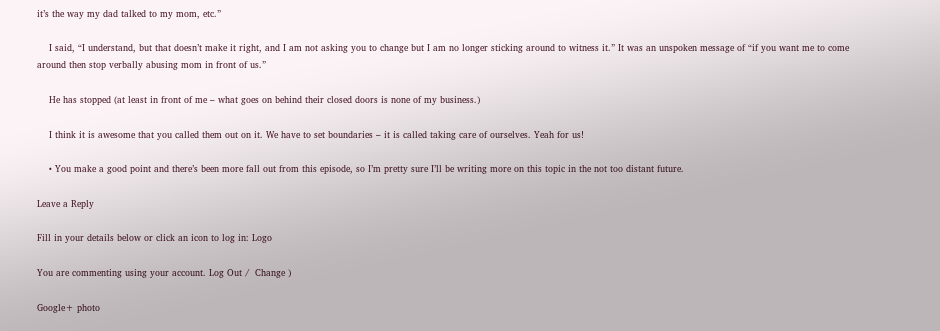it’s the way my dad talked to my mom, etc.”

    I said, “I understand, but that doesn’t make it right, and I am not asking you to change but I am no longer sticking around to witness it.” It was an unspoken message of “if you want me to come around then stop verbally abusing mom in front of us.”

    He has stopped (at least in front of me – what goes on behind their closed doors is none of my business.)

    I think it is awesome that you called them out on it. We have to set boundaries – it is called taking care of ourselves. Yeah for us!

    • You make a good point and there’s been more fall out from this episode, so I’m pretty sure I’ll be writing more on this topic in the not too distant future.

Leave a Reply

Fill in your details below or click an icon to log in: Logo

You are commenting using your account. Log Out /  Change )

Google+ photo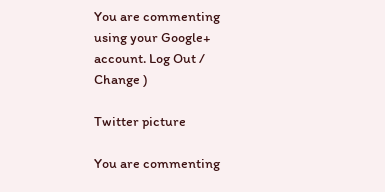You are commenting using your Google+ account. Log Out /  Change )

Twitter picture

You are commenting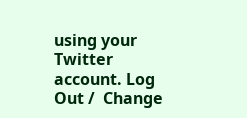using your Twitter account. Log Out /  Change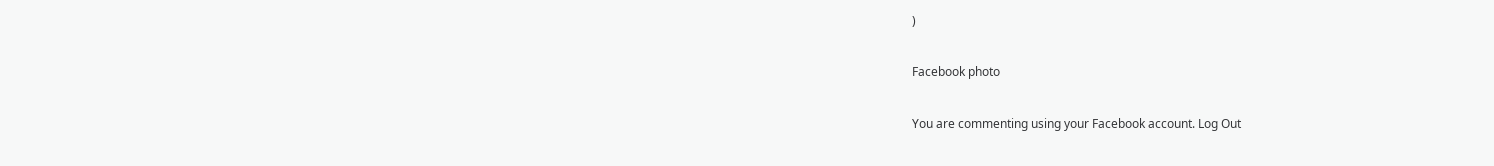)

Facebook photo

You are commenting using your Facebook account. Log Out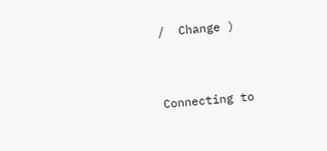/  Change )


Connecting to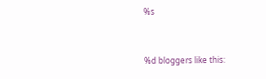%s


%d bloggers like this: